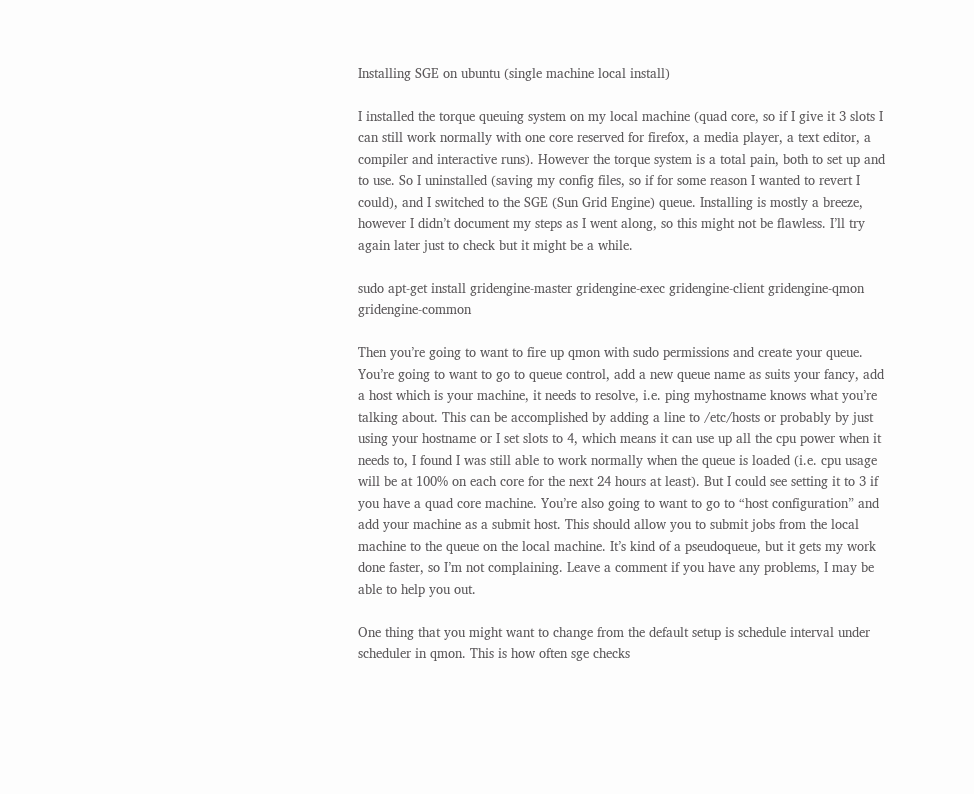Installing SGE on ubuntu (single machine local install)

I installed the torque queuing system on my local machine (quad core, so if I give it 3 slots I can still work normally with one core reserved for firefox, a media player, a text editor, a compiler and interactive runs). However the torque system is a total pain, both to set up and to use. So I uninstalled (saving my config files, so if for some reason I wanted to revert I could), and I switched to the SGE (Sun Grid Engine) queue. Installing is mostly a breeze, however I didn’t document my steps as I went along, so this might not be flawless. I’ll try again later just to check but it might be a while.

sudo apt-get install gridengine-master gridengine-exec gridengine-client gridengine-qmon gridengine-common

Then you’re going to want to fire up qmon with sudo permissions and create your queue. You’re going to want to go to queue control, add a new queue name as suits your fancy, add a host which is your machine, it needs to resolve, i.e. ping myhostname knows what you’re talking about. This can be accomplished by adding a line to /etc/hosts or probably by just using your hostname or I set slots to 4, which means it can use up all the cpu power when it needs to, I found I was still able to work normally when the queue is loaded (i.e. cpu usage will be at 100% on each core for the next 24 hours at least). But I could see setting it to 3 if you have a quad core machine. You’re also going to want to go to “host configuration” and add your machine as a submit host. This should allow you to submit jobs from the local machine to the queue on the local machine. It’s kind of a pseudoqueue, but it gets my work done faster, so I’m not complaining. Leave a comment if you have any problems, I may be able to help you out.

One thing that you might want to change from the default setup is schedule interval under scheduler in qmon. This is how often sge checks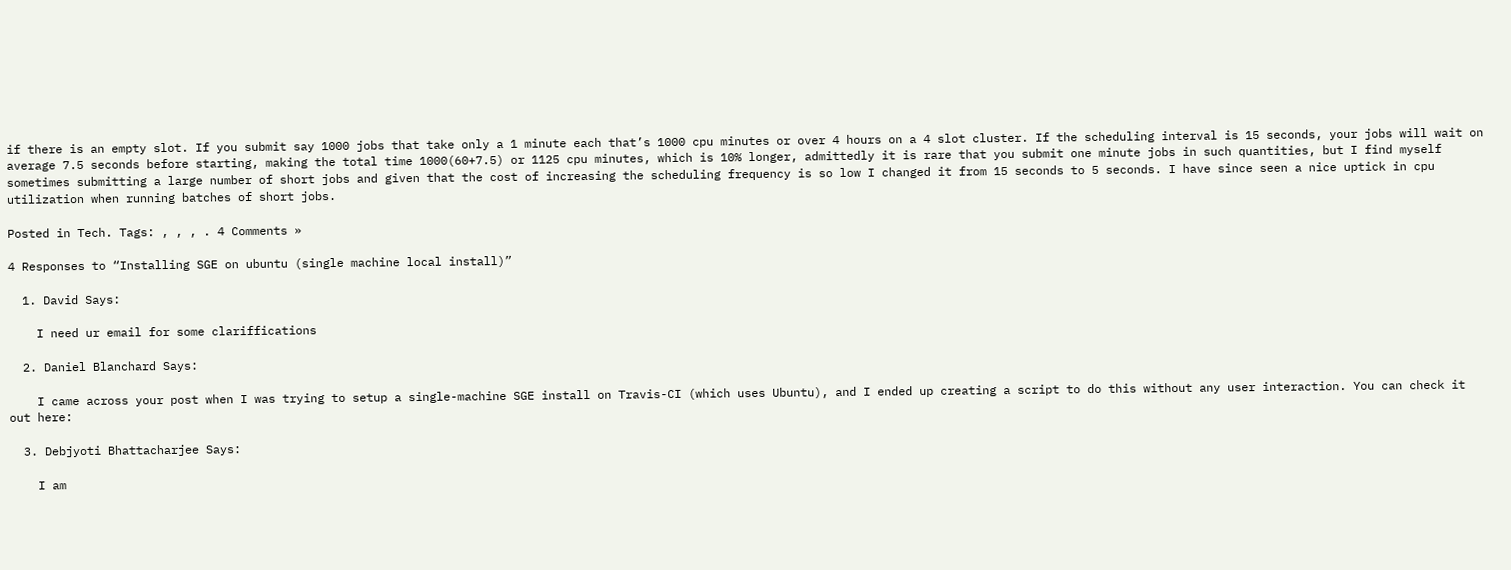if there is an empty slot. If you submit say 1000 jobs that take only a 1 minute each that’s 1000 cpu minutes or over 4 hours on a 4 slot cluster. If the scheduling interval is 15 seconds, your jobs will wait on average 7.5 seconds before starting, making the total time 1000(60+7.5) or 1125 cpu minutes, which is 10% longer, admittedly it is rare that you submit one minute jobs in such quantities, but I find myself sometimes submitting a large number of short jobs and given that the cost of increasing the scheduling frequency is so low I changed it from 15 seconds to 5 seconds. I have since seen a nice uptick in cpu utilization when running batches of short jobs.

Posted in Tech. Tags: , , , . 4 Comments »

4 Responses to “Installing SGE on ubuntu (single machine local install)”

  1. David Says:

    I need ur email for some clariffications

  2. Daniel Blanchard Says:

    I came across your post when I was trying to setup a single-machine SGE install on Travis-CI (which uses Ubuntu), and I ended up creating a script to do this without any user interaction. You can check it out here:

  3. Debjyoti Bhattacharjee Says:

    I am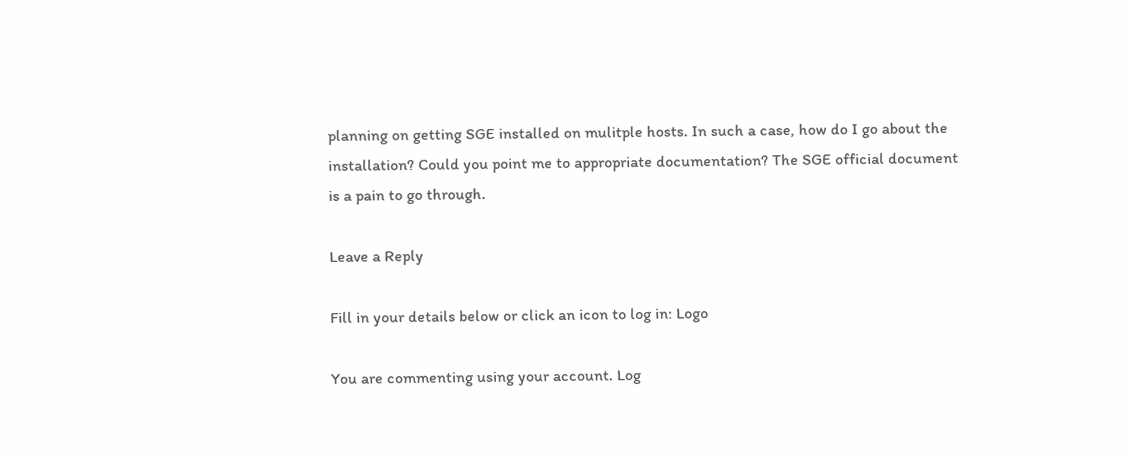planning on getting SGE installed on mulitple hosts. In such a case, how do I go about the installation? Could you point me to appropriate documentation? The SGE official document is a pain to go through.

Leave a Reply

Fill in your details below or click an icon to log in: Logo

You are commenting using your account. Log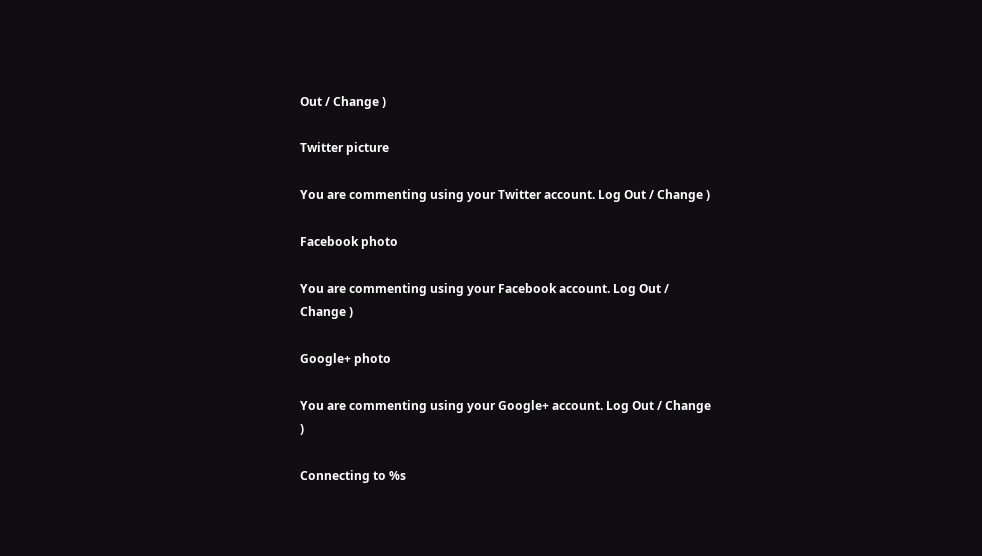Out / Change )

Twitter picture

You are commenting using your Twitter account. Log Out / Change )

Facebook photo

You are commenting using your Facebook account. Log Out / Change )

Google+ photo

You are commenting using your Google+ account. Log Out / Change )

Connecting to %s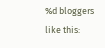%d bloggers like this: